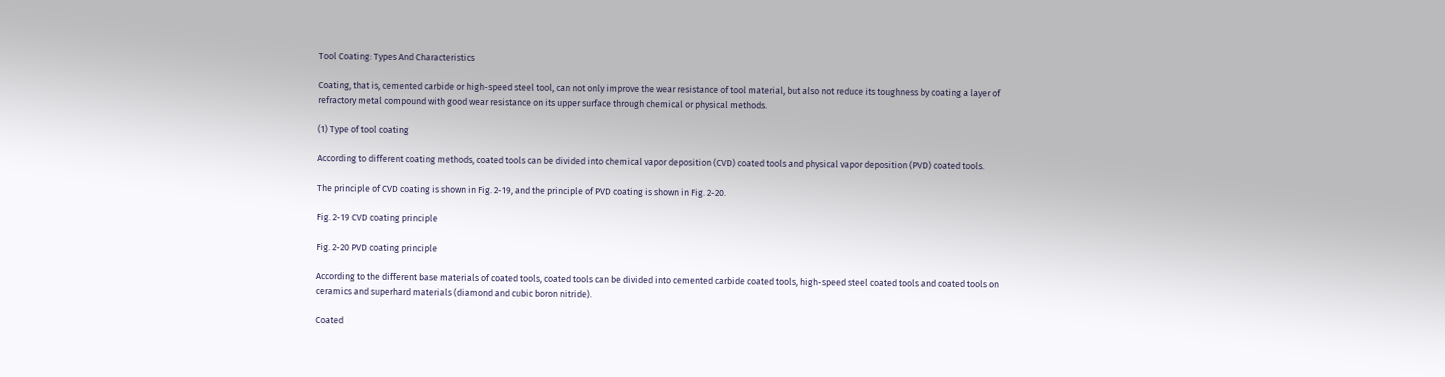Tool Coating: Types And Characteristics

Coating, that is, cemented carbide or high-speed steel tool, can not only improve the wear resistance of tool material, but also not reduce its toughness by coating a layer of refractory metal compound with good wear resistance on its upper surface through chemical or physical methods.

(1) Type of tool coating

According to different coating methods, coated tools can be divided into chemical vapor deposition (CVD) coated tools and physical vapor deposition (PVD) coated tools.

The principle of CVD coating is shown in Fig. 2-19, and the principle of PVD coating is shown in Fig. 2-20.

Fig. 2-19 CVD coating principle

Fig. 2-20 PVD coating principle

According to the different base materials of coated tools, coated tools can be divided into cemented carbide coated tools, high-speed steel coated tools and coated tools on ceramics and superhard materials (diamond and cubic boron nitride).

Coated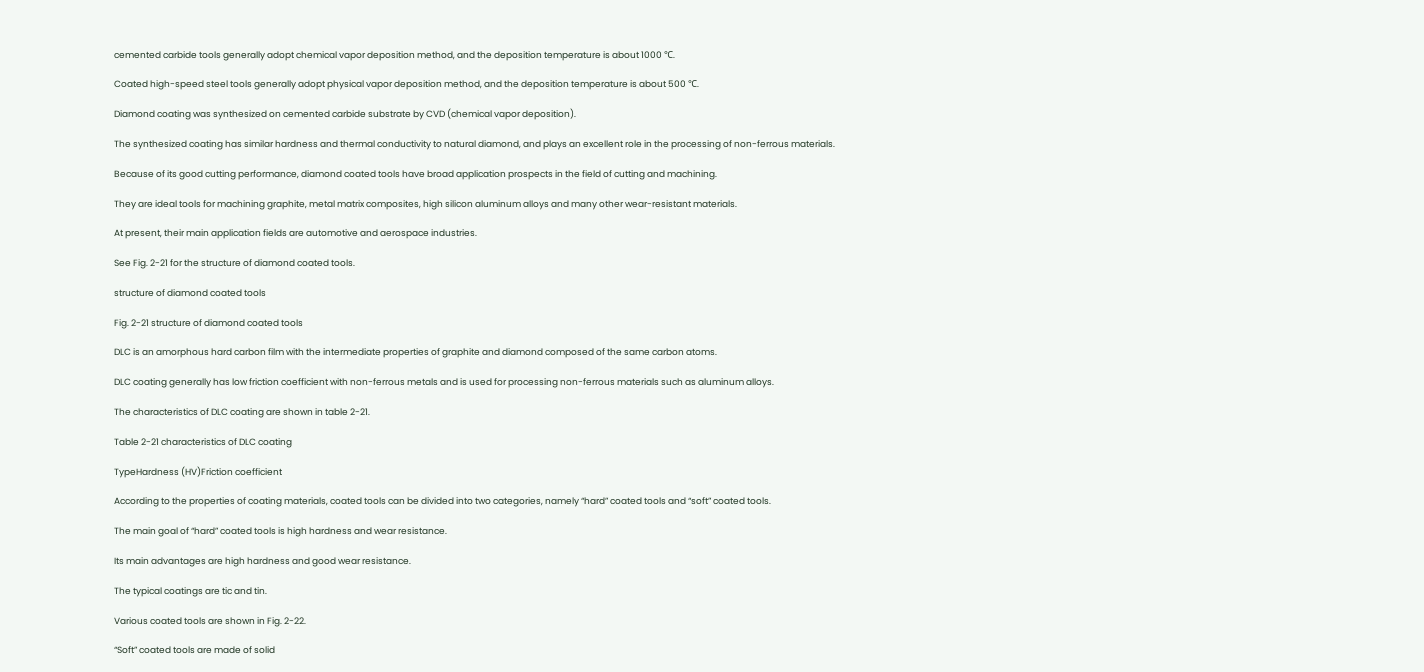cemented carbide tools generally adopt chemical vapor deposition method, and the deposition temperature is about 1000 ℃.

Coated high-speed steel tools generally adopt physical vapor deposition method, and the deposition temperature is about 500 ℃.

Diamond coating was synthesized on cemented carbide substrate by CVD (chemical vapor deposition).

The synthesized coating has similar hardness and thermal conductivity to natural diamond, and plays an excellent role in the processing of non-ferrous materials.

Because of its good cutting performance, diamond coated tools have broad application prospects in the field of cutting and machining.

They are ideal tools for machining graphite, metal matrix composites, high silicon aluminum alloys and many other wear-resistant materials.

At present, their main application fields are automotive and aerospace industries.

See Fig. 2-21 for the structure of diamond coated tools.

structure of diamond coated tools

Fig. 2-21 structure of diamond coated tools

DLC is an amorphous hard carbon film with the intermediate properties of graphite and diamond composed of the same carbon atoms.

DLC coating generally has low friction coefficient with non-ferrous metals and is used for processing non-ferrous materials such as aluminum alloys.

The characteristics of DLC coating are shown in table 2-21.

Table 2-21 characteristics of DLC coating

TypeHardness (HV)Friction coefficient

According to the properties of coating materials, coated tools can be divided into two categories, namely “hard” coated tools and “soft” coated tools.

The main goal of “hard” coated tools is high hardness and wear resistance.

Its main advantages are high hardness and good wear resistance.

The typical coatings are tic and tin.

Various coated tools are shown in Fig. 2-22.

“Soft” coated tools are made of solid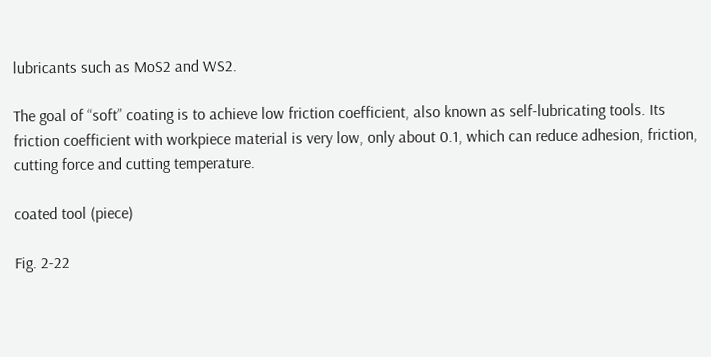lubricants such as MoS2 and WS2.

The goal of “soft” coating is to achieve low friction coefficient, also known as self-lubricating tools. Its friction coefficient with workpiece material is very low, only about 0.1, which can reduce adhesion, friction, cutting force and cutting temperature.

coated tool (piece)

Fig. 2-22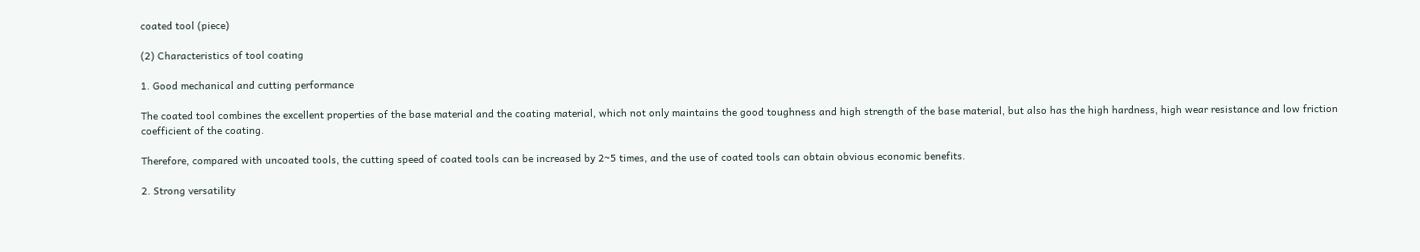coated tool (piece)

(2) Characteristics of tool coating

1. Good mechanical and cutting performance

The coated tool combines the excellent properties of the base material and the coating material, which not only maintains the good toughness and high strength of the base material, but also has the high hardness, high wear resistance and low friction coefficient of the coating.

Therefore, compared with uncoated tools, the cutting speed of coated tools can be increased by 2~5 times, and the use of coated tools can obtain obvious economic benefits.

2. Strong versatility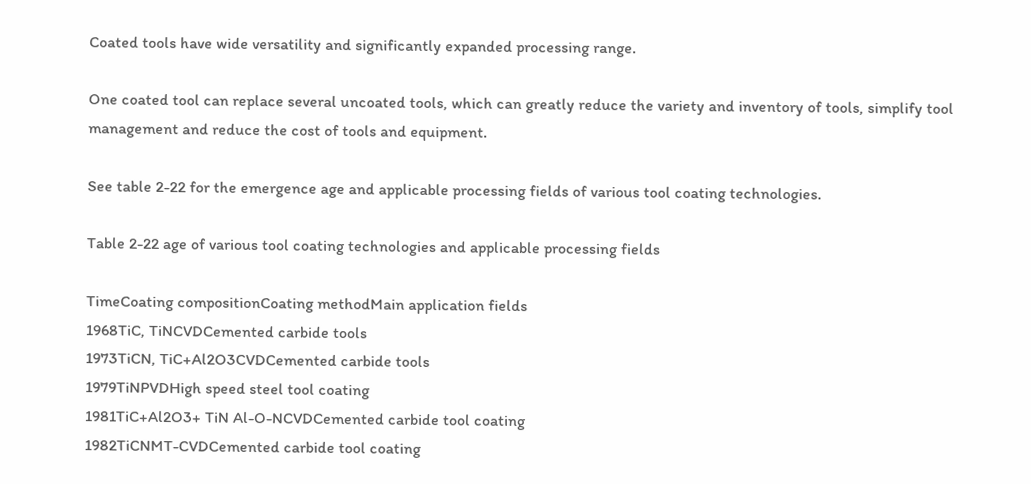Coated tools have wide versatility and significantly expanded processing range.

One coated tool can replace several uncoated tools, which can greatly reduce the variety and inventory of tools, simplify tool management and reduce the cost of tools and equipment.

See table 2-22 for the emergence age and applicable processing fields of various tool coating technologies.

Table 2-22 age of various tool coating technologies and applicable processing fields

TimeCoating compositionCoating methodMain application fields
1968TiC, TiNCVDCemented carbide tools
1973TiCN, TiC+Al2O3CVDCemented carbide tools
1979TiNPVDHigh speed steel tool coating
1981TiC+Al2O3+ TiN Al-O-NCVDCemented carbide tool coating
1982TiCNMT-CVDCemented carbide tool coating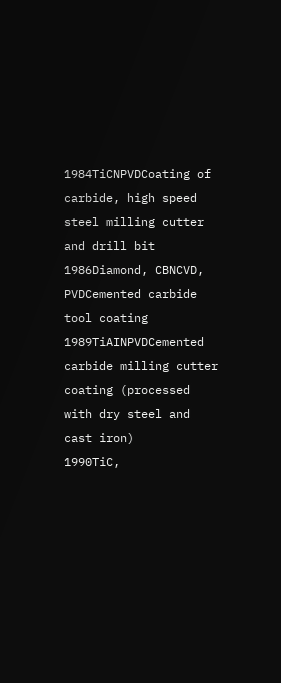1984TiCNPVDCoating of carbide, high speed steel milling cutter and drill bit
1986Diamond, CBNCVD, PVDCemented carbide tool coating
1989TiAINPVDCemented carbide milling cutter coating (processed with dry steel and cast iron)
1990TiC,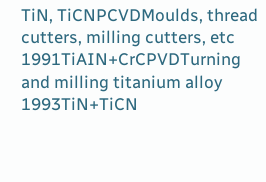TiN, TiCNPCVDMoulds, thread cutters, milling cutters, etc
1991TiAIN+CrCPVDTurning and milling titanium alloy
1993TiN+TiCN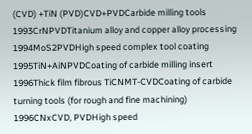(CVD) +TiN (PVD)CVD+PVDCarbide milling tools
1993CrNPVDTitanium alloy and copper alloy processing
1994MoS2PVDHigh speed complex tool coating
1995TiN+AiNPVDCoating of carbide milling insert
1996Thick film fibrous TiCNMT-CVDCoating of carbide turning tools (for rough and fine machining)
1996CNxCVD, PVDHigh speed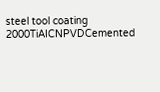steel tool coating
2000TiAICNPVDCemented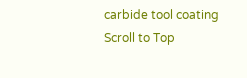carbide tool coating
Scroll to Top